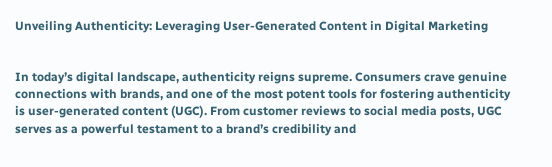Unveiling Authenticity: Leveraging User-Generated Content in Digital Marketing


In today’s digital landscape, authenticity reigns supreme. Consumers crave genuine connections with brands, and one of the most potent tools for fostering authenticity is user-generated content (UGC). From customer reviews to social media posts, UGC serves as a powerful testament to a brand’s credibility and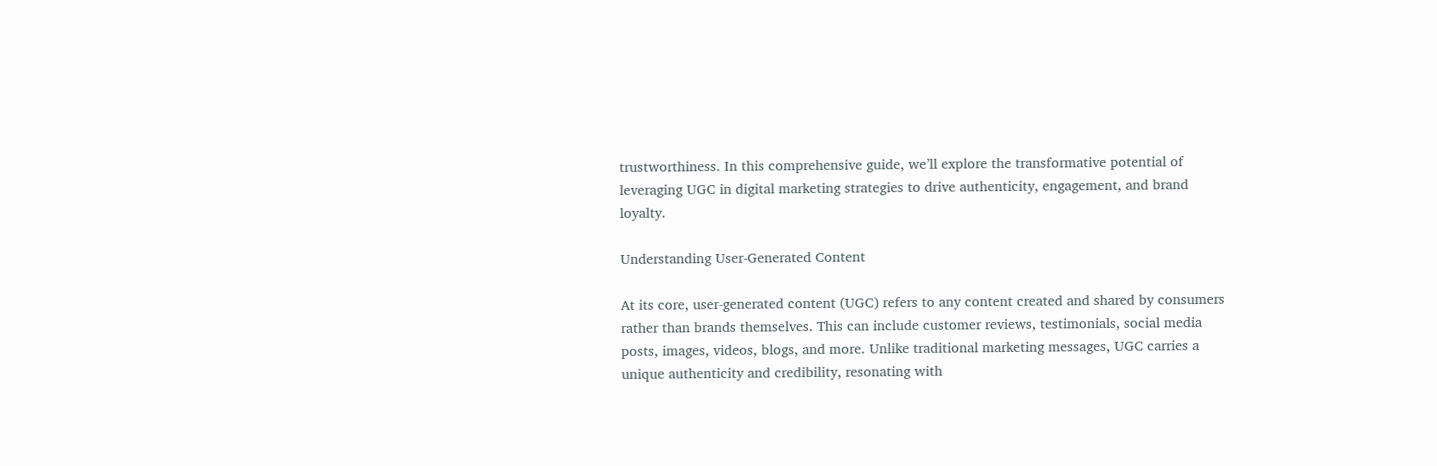trustworthiness. In this comprehensive guide, we’ll explore the transformative potential of leveraging UGC in digital marketing strategies to drive authenticity, engagement, and brand loyalty.

Understanding User-Generated Content

At its core, user-generated content (UGC) refers to any content created and shared by consumers rather than brands themselves. This can include customer reviews, testimonials, social media posts, images, videos, blogs, and more. Unlike traditional marketing messages, UGC carries a unique authenticity and credibility, resonating with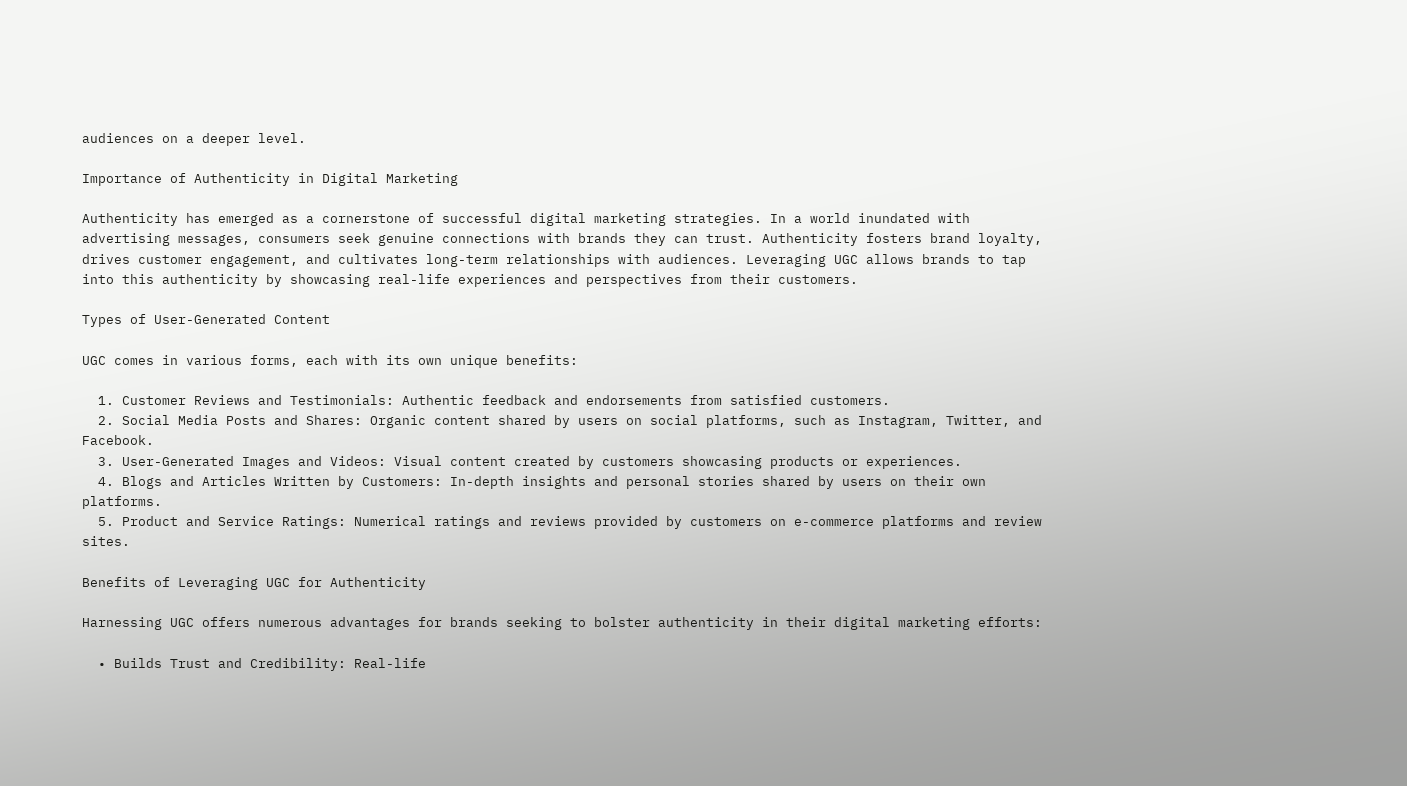audiences on a deeper level.

Importance of Authenticity in Digital Marketing

Authenticity has emerged as a cornerstone of successful digital marketing strategies. In a world inundated with advertising messages, consumers seek genuine connections with brands they can trust. Authenticity fosters brand loyalty, drives customer engagement, and cultivates long-term relationships with audiences. Leveraging UGC allows brands to tap into this authenticity by showcasing real-life experiences and perspectives from their customers.

Types of User-Generated Content

UGC comes in various forms, each with its own unique benefits:

  1. Customer Reviews and Testimonials: Authentic feedback and endorsements from satisfied customers.
  2. Social Media Posts and Shares: Organic content shared by users on social platforms, such as Instagram, Twitter, and Facebook.
  3. User-Generated Images and Videos: Visual content created by customers showcasing products or experiences.
  4. Blogs and Articles Written by Customers: In-depth insights and personal stories shared by users on their own platforms.
  5. Product and Service Ratings: Numerical ratings and reviews provided by customers on e-commerce platforms and review sites.

Benefits of Leveraging UGC for Authenticity

Harnessing UGC offers numerous advantages for brands seeking to bolster authenticity in their digital marketing efforts:

  • Builds Trust and Credibility: Real-life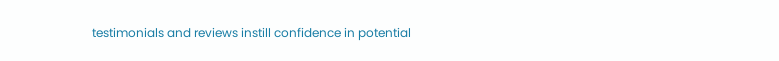testimonials and reviews instill confidence in potential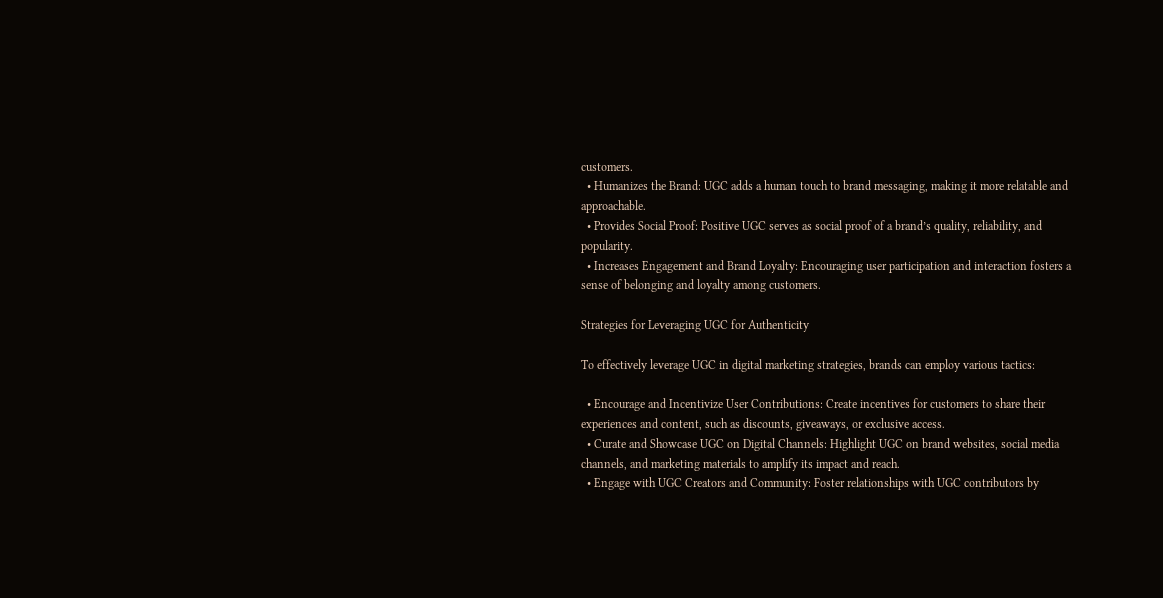customers.
  • Humanizes the Brand: UGC adds a human touch to brand messaging, making it more relatable and approachable.
  • Provides Social Proof: Positive UGC serves as social proof of a brand’s quality, reliability, and popularity.
  • Increases Engagement and Brand Loyalty: Encouraging user participation and interaction fosters a sense of belonging and loyalty among customers.

Strategies for Leveraging UGC for Authenticity

To effectively leverage UGC in digital marketing strategies, brands can employ various tactics:

  • Encourage and Incentivize User Contributions: Create incentives for customers to share their experiences and content, such as discounts, giveaways, or exclusive access.
  • Curate and Showcase UGC on Digital Channels: Highlight UGC on brand websites, social media channels, and marketing materials to amplify its impact and reach.
  • Engage with UGC Creators and Community: Foster relationships with UGC contributors by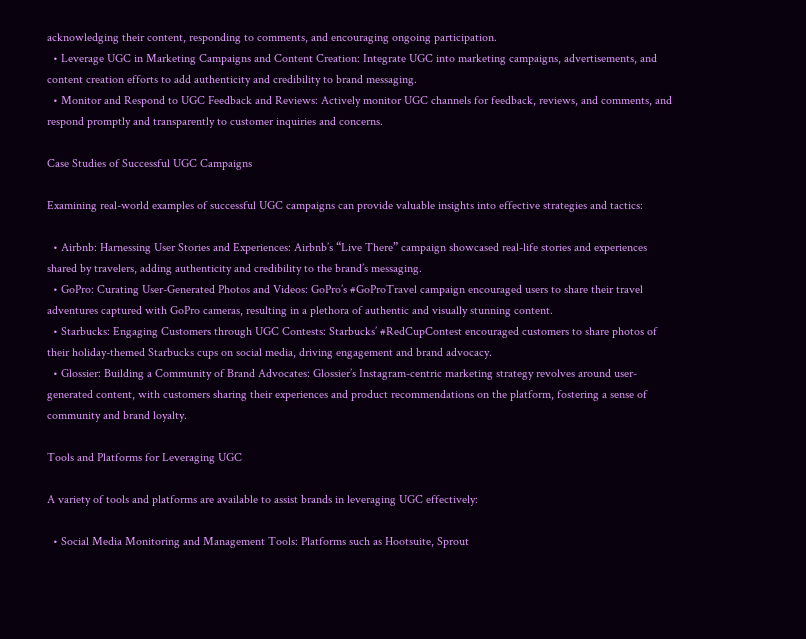acknowledging their content, responding to comments, and encouraging ongoing participation.
  • Leverage UGC in Marketing Campaigns and Content Creation: Integrate UGC into marketing campaigns, advertisements, and content creation efforts to add authenticity and credibility to brand messaging.
  • Monitor and Respond to UGC Feedback and Reviews: Actively monitor UGC channels for feedback, reviews, and comments, and respond promptly and transparently to customer inquiries and concerns.

Case Studies of Successful UGC Campaigns

Examining real-world examples of successful UGC campaigns can provide valuable insights into effective strategies and tactics:

  • Airbnb: Harnessing User Stories and Experiences: Airbnb’s “Live There” campaign showcased real-life stories and experiences shared by travelers, adding authenticity and credibility to the brand’s messaging.
  • GoPro: Curating User-Generated Photos and Videos: GoPro’s #GoProTravel campaign encouraged users to share their travel adventures captured with GoPro cameras, resulting in a plethora of authentic and visually stunning content.
  • Starbucks: Engaging Customers through UGC Contests: Starbucks’ #RedCupContest encouraged customers to share photos of their holiday-themed Starbucks cups on social media, driving engagement and brand advocacy.
  • Glossier: Building a Community of Brand Advocates: Glossier’s Instagram-centric marketing strategy revolves around user-generated content, with customers sharing their experiences and product recommendations on the platform, fostering a sense of community and brand loyalty.

Tools and Platforms for Leveraging UGC

A variety of tools and platforms are available to assist brands in leveraging UGC effectively:

  • Social Media Monitoring and Management Tools: Platforms such as Hootsuite, Sprout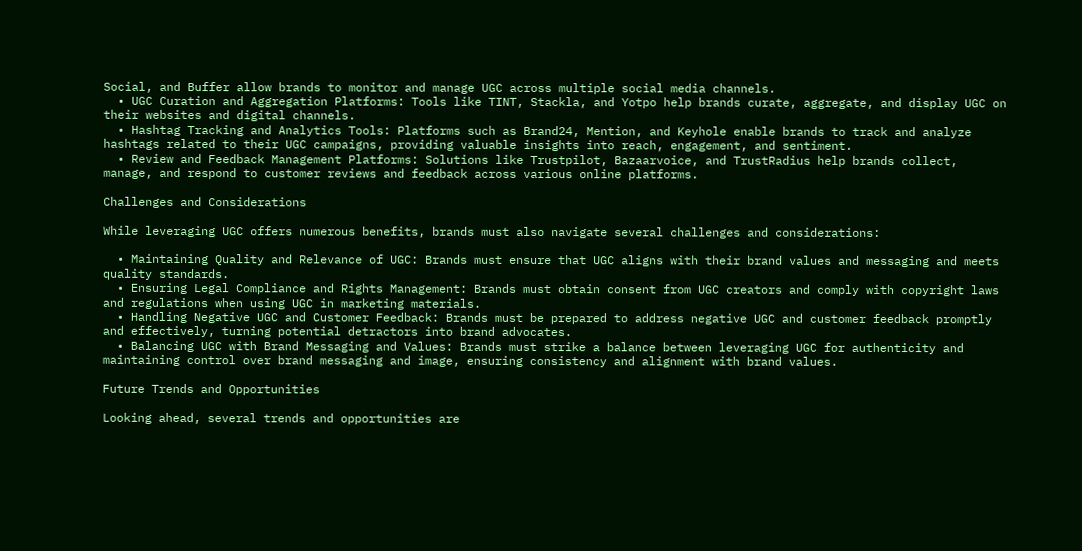Social, and Buffer allow brands to monitor and manage UGC across multiple social media channels.
  • UGC Curation and Aggregation Platforms: Tools like TINT, Stackla, and Yotpo help brands curate, aggregate, and display UGC on their websites and digital channels.
  • Hashtag Tracking and Analytics Tools: Platforms such as Brand24, Mention, and Keyhole enable brands to track and analyze hashtags related to their UGC campaigns, providing valuable insights into reach, engagement, and sentiment.
  • Review and Feedback Management Platforms: Solutions like Trustpilot, Bazaarvoice, and TrustRadius help brands collect, manage, and respond to customer reviews and feedback across various online platforms.

Challenges and Considerations

While leveraging UGC offers numerous benefits, brands must also navigate several challenges and considerations:

  • Maintaining Quality and Relevance of UGC: Brands must ensure that UGC aligns with their brand values and messaging and meets quality standards.
  • Ensuring Legal Compliance and Rights Management: Brands must obtain consent from UGC creators and comply with copyright laws and regulations when using UGC in marketing materials.
  • Handling Negative UGC and Customer Feedback: Brands must be prepared to address negative UGC and customer feedback promptly and effectively, turning potential detractors into brand advocates.
  • Balancing UGC with Brand Messaging and Values: Brands must strike a balance between leveraging UGC for authenticity and maintaining control over brand messaging and image, ensuring consistency and alignment with brand values.

Future Trends and Opportunities

Looking ahead, several trends and opportunities are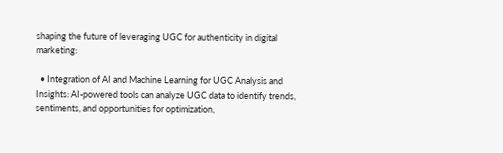shaping the future of leveraging UGC for authenticity in digital marketing:

  • Integration of AI and Machine Learning for UGC Analysis and Insights: AI-powered tools can analyze UGC data to identify trends, sentiments, and opportunities for optimization,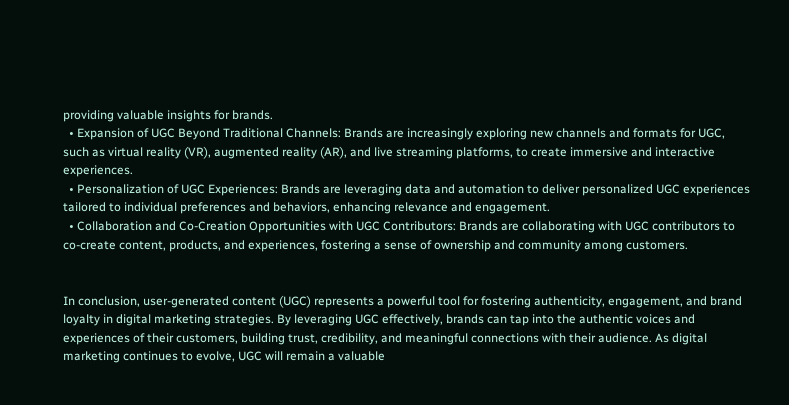providing valuable insights for brands.
  • Expansion of UGC Beyond Traditional Channels: Brands are increasingly exploring new channels and formats for UGC, such as virtual reality (VR), augmented reality (AR), and live streaming platforms, to create immersive and interactive experiences.
  • Personalization of UGC Experiences: Brands are leveraging data and automation to deliver personalized UGC experiences tailored to individual preferences and behaviors, enhancing relevance and engagement.
  • Collaboration and Co-Creation Opportunities with UGC Contributors: Brands are collaborating with UGC contributors to co-create content, products, and experiences, fostering a sense of ownership and community among customers.


In conclusion, user-generated content (UGC) represents a powerful tool for fostering authenticity, engagement, and brand loyalty in digital marketing strategies. By leveraging UGC effectively, brands can tap into the authentic voices and experiences of their customers, building trust, credibility, and meaningful connections with their audience. As digital marketing continues to evolve, UGC will remain a valuable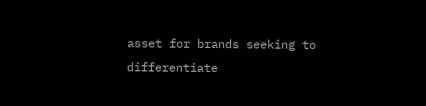asset for brands seeking to differentiate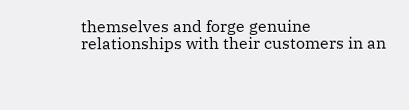themselves and forge genuine relationships with their customers in an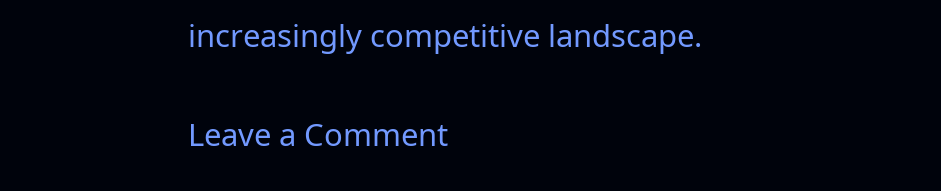increasingly competitive landscape.

Leave a Comment